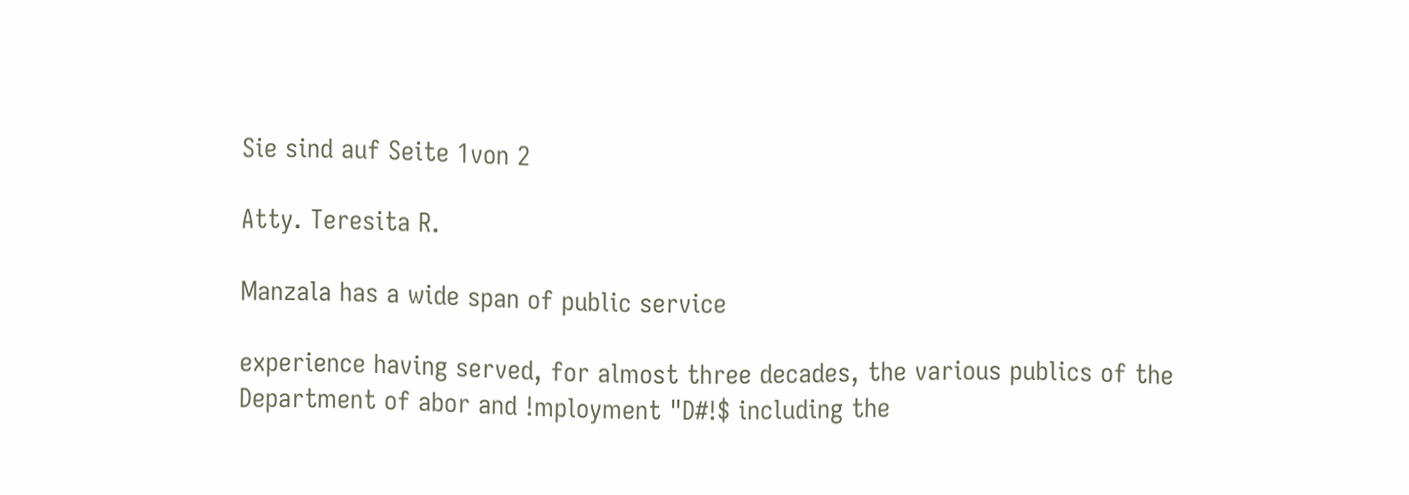Sie sind auf Seite 1von 2

Atty. Teresita R.

Manzala has a wide span of public service

experience having served, for almost three decades, the various publics of the
Department of abor and !mployment "D#!$ including the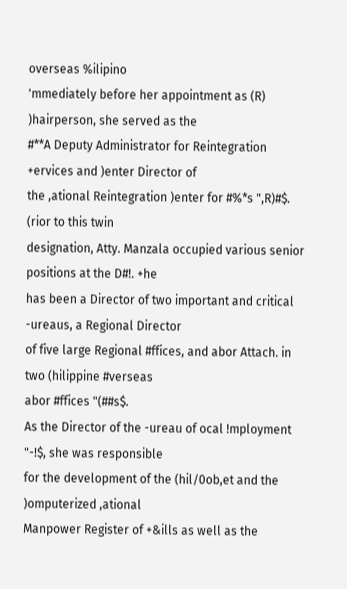overseas %ilipino
'mmediately before her appointment as (R) )hairperson, she served as the
#**A Deputy Administrator for Reintegration +ervices and )enter Director of
the ,ational Reintegration )enter for #%*s ",R)#$. (rior to this twin
designation, Atty. Manzala occupied various senior positions at the D#!. +he
has been a Director of two important and critical -ureaus, a Regional Director
of five large Regional #ffices, and abor Attach. in two (hilippine #verseas
abor #ffices "(##s$.
As the Director of the -ureau of ocal !mployment "-!$, she was responsible
for the development of the (hil/0ob,et and the )omputerized ,ational
Manpower Register of +&ills as well as the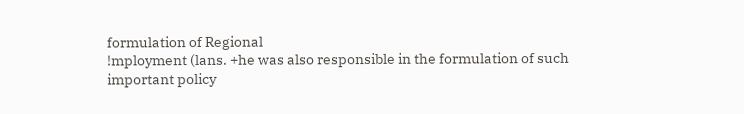formulation of Regional
!mployment (lans. +he was also responsible in the formulation of such
important policy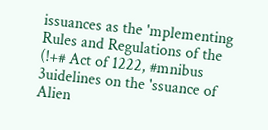issuances as the 'mplementing Rules and Regulations of the
(!+# Act of 1222, #mnibus 3uidelines on the 'ssuance of Alien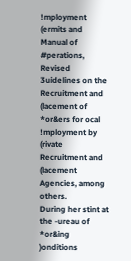!mployment
(ermits and Manual of #perations, Revised 3uidelines on the Recruitment and
(lacement of *or&ers for ocal !mployment by (rivate Recruitment and
(lacement Agencies, among others.
During her stint at the -ureau of *or&ing )onditions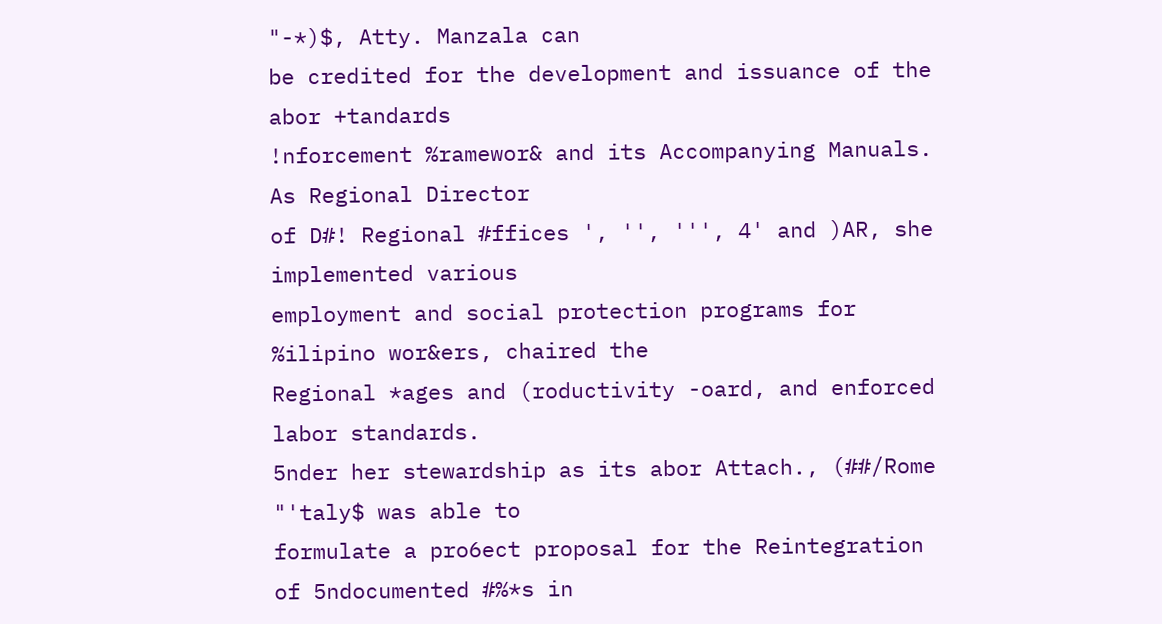"-*)$, Atty. Manzala can
be credited for the development and issuance of the abor +tandards
!nforcement %ramewor& and its Accompanying Manuals. As Regional Director
of D#! Regional #ffices ', '', ''', 4' and )AR, she implemented various
employment and social protection programs for %ilipino wor&ers, chaired the
Regional *ages and (roductivity -oard, and enforced labor standards.
5nder her stewardship as its abor Attach., (##/Rome "'taly$ was able to
formulate a pro6ect proposal for the Reintegration of 5ndocumented #%*s in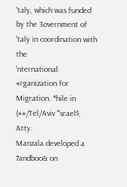'taly, which was funded by the 3overnment of 'taly in coordination with the
'nternational #rganization for Migration. *hile in (##/Tel/Aviv "'srael$, Atty.
Manzala developed a 7andboo& on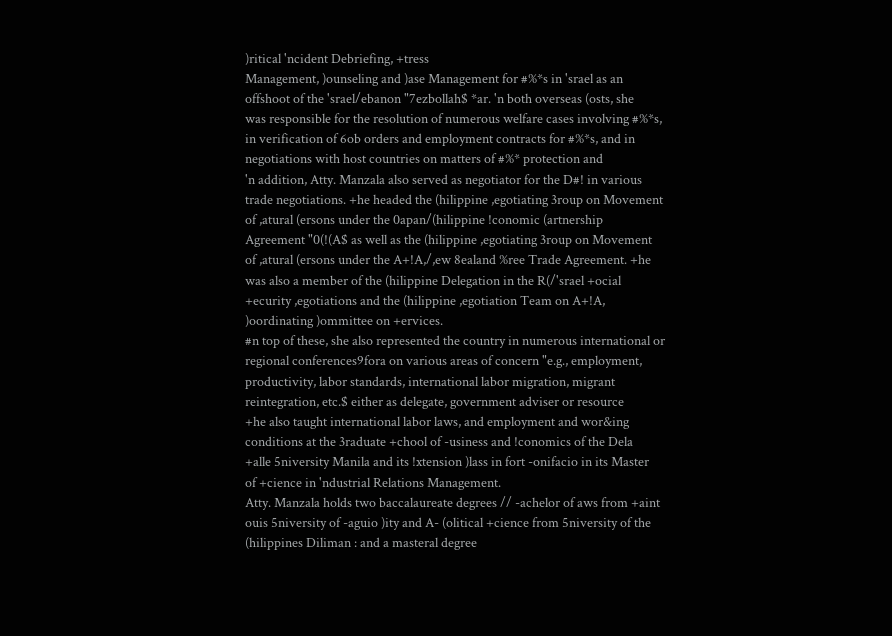)ritical 'ncident Debriefing, +tress
Management, )ounseling and )ase Management for #%*s in 'srael as an
offshoot of the 'srael/ebanon "7ezbollah$ *ar. 'n both overseas (osts, she
was responsible for the resolution of numerous welfare cases involving #%*s,
in verification of 6ob orders and employment contracts for #%*s, and in
negotiations with host countries on matters of #%* protection and
'n addition, Atty. Manzala also served as negotiator for the D#! in various
trade negotiations. +he headed the (hilippine ,egotiating 3roup on Movement
of ,atural (ersons under the 0apan/(hilippine !conomic (artnership
Agreement "0(!(A$ as well as the (hilippine ,egotiating 3roup on Movement
of ,atural (ersons under the A+!A,/,ew 8ealand %ree Trade Agreement. +he
was also a member of the (hilippine Delegation in the R(/'srael +ocial
+ecurity ,egotiations and the (hilippine ,egotiation Team on A+!A,
)oordinating )ommittee on +ervices.
#n top of these, she also represented the country in numerous international or
regional conferences9fora on various areas of concern "e.g., employment,
productivity, labor standards, international labor migration, migrant
reintegration, etc.$ either as delegate, government adviser or resource
+he also taught international labor laws, and employment and wor&ing
conditions at the 3raduate +chool of -usiness and !conomics of the Dela
+alle 5niversity Manila and its !xtension )lass in fort -onifacio in its Master
of +cience in 'ndustrial Relations Management.
Atty. Manzala holds two baccalaureate degrees // -achelor of aws from +aint
ouis 5niversity of -aguio )ity and A- (olitical +cience from 5niversity of the
(hilippines Diliman : and a masteral degree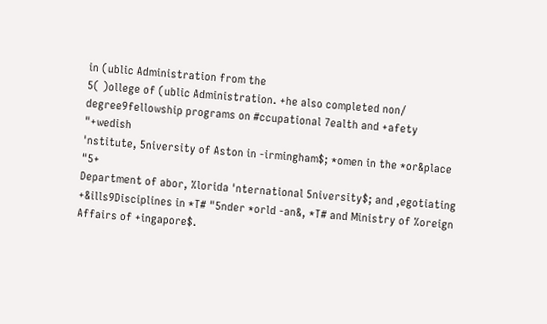in (ublic Administration from the
5( )ollege of (ublic Administration. +he also completed non/
degree9fellowship programs on #ccupational 7ealth and +afety "+wedish
'nstitute, 5niversity of Aston in -irmingham$; *omen in the *or&place "5+
Department of abor, %lorida 'nternational 5niversity$; and ,egotiating
+&ills9Disciplines in *T# "5nder *orld -an&, *T# and Ministry of %oreign
Affairs of +ingapore$.